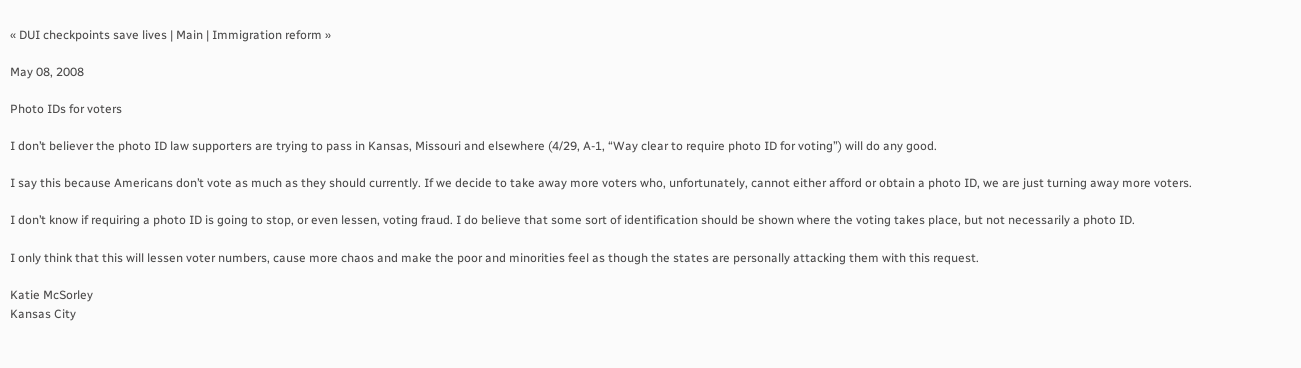« DUI checkpoints save lives | Main | Immigration reform »

May 08, 2008

Photo IDs for voters

I don’t believer the photo ID law supporters are trying to pass in Kansas, Missouri and elsewhere (4/29, A-1, “Way clear to require photo ID for voting”) will do any good.

I say this because Americans don’t vote as much as they should currently. If we decide to take away more voters who, unfortunately, cannot either afford or obtain a photo ID, we are just turning away more voters.

I don’t know if requiring a photo ID is going to stop, or even lessen, voting fraud. I do believe that some sort of identification should be shown where the voting takes place, but not necessarily a photo ID.

I only think that this will lessen voter numbers, cause more chaos and make the poor and minorities feel as though the states are personally attacking them with this request.

Katie McSorley
Kansas City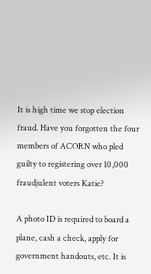It is high time we stop election fraud. Have you forgotten the four members of ACORN who pled guilty to registering over 10,000 fraudjulent voters Katie?

A photo ID is required to board a plane, cash a check, apply for government handouts, etc. It is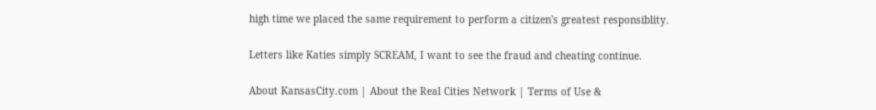high time we placed the same requirement to perform a citizen's greatest responsiblity.

Letters like Katies simply SCREAM, I want to see the fraud and cheating continue.

About KansasCity.com | About the Real Cities Network | Terms of Use &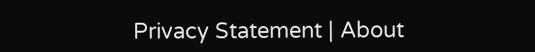Privacy Statement | About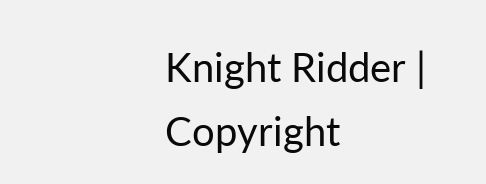Knight Ridder | Copyright